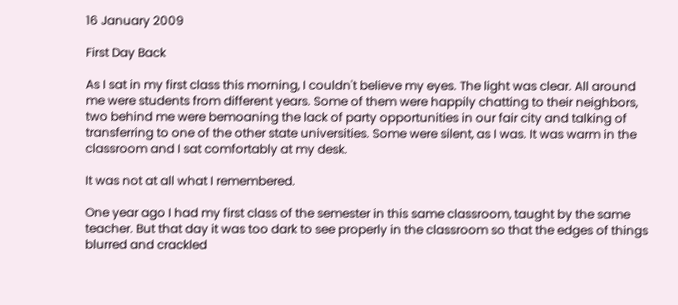16 January 2009

First Day Back

As I sat in my first class this morning, I couldn't believe my eyes. The light was clear. All around me were students from different years. Some of them were happily chatting to their neighbors, two behind me were bemoaning the lack of party opportunities in our fair city and talking of transferring to one of the other state universities. Some were silent, as I was. It was warm in the classroom and I sat comfortably at my desk.

It was not at all what I remembered.

One year ago I had my first class of the semester in this same classroom, taught by the same teacher. But that day it was too dark to see properly in the classroom so that the edges of things blurred and crackled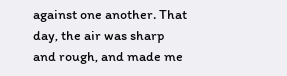against one another. That day, the air was sharp and rough, and made me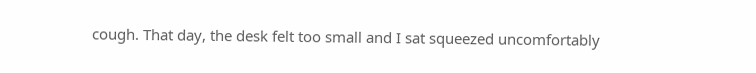cough. That day, the desk felt too small and I sat squeezed uncomfortably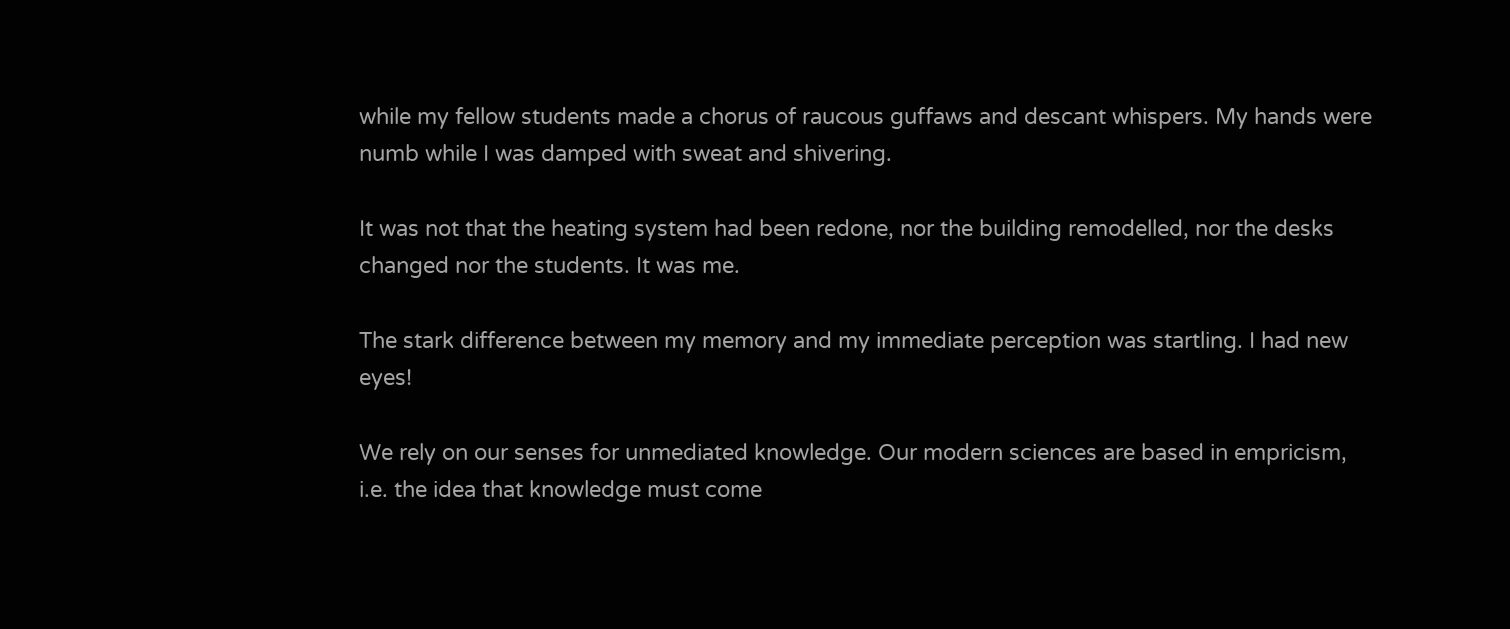while my fellow students made a chorus of raucous guffaws and descant whispers. My hands were numb while I was damped with sweat and shivering.

It was not that the heating system had been redone, nor the building remodelled, nor the desks changed nor the students. It was me.

The stark difference between my memory and my immediate perception was startling. I had new eyes!

We rely on our senses for unmediated knowledge. Our modern sciences are based in empricism, i.e. the idea that knowledge must come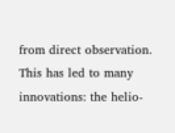from direct observation. This has led to many innovations: the helio-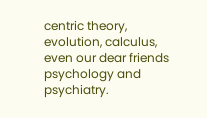centric theory, evolution, calculus, even our dear friends psychology and psychiatry.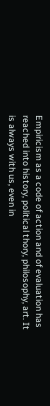Empiricism as a code of action and of evaluation has reached into history, political thory, philosophy, art. It is always with us, even in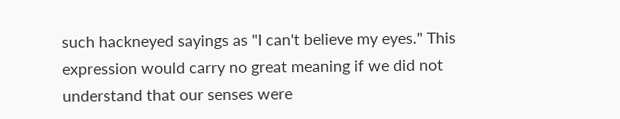such hackneyed sayings as "I can't believe my eyes." This expression would carry no great meaning if we did not understand that our senses were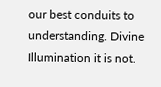our best conduits to understanding. Divine Illumination it is not.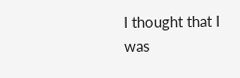I thought that I was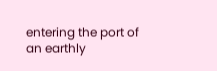entering the port of an earthly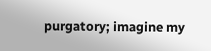purgatory; imagine my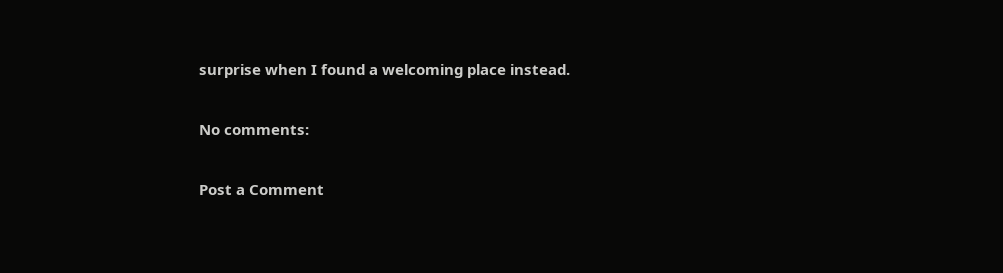surprise when I found a welcoming place instead.

No comments:

Post a Comment